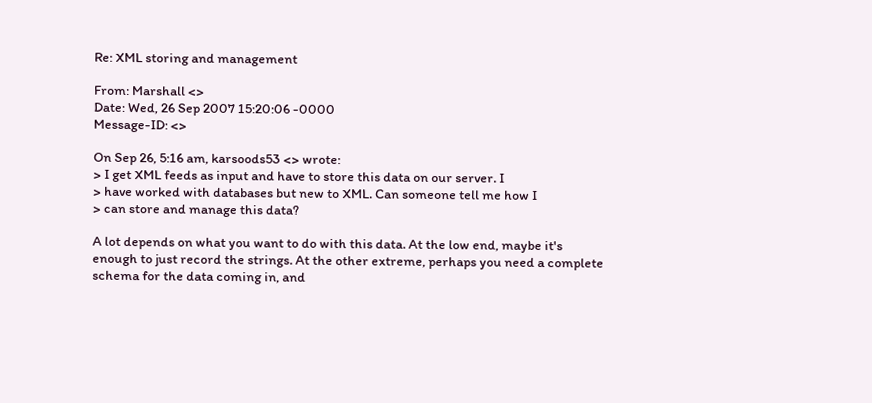Re: XML storing and management

From: Marshall <>
Date: Wed, 26 Sep 2007 15:20:06 -0000
Message-ID: <>

On Sep 26, 5:16 am, karsoods53 <> wrote:
> I get XML feeds as input and have to store this data on our server. I
> have worked with databases but new to XML. Can someone tell me how I
> can store and manage this data?

A lot depends on what you want to do with this data. At the low end, maybe it's enough to just record the strings. At the other extreme, perhaps you need a complete schema for the data coming in, and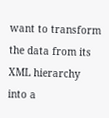want to transform the data from its XML hierarchy into a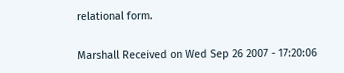relational form.

Marshall Received on Wed Sep 26 2007 - 17:20:06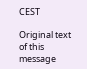CEST

Original text of this message